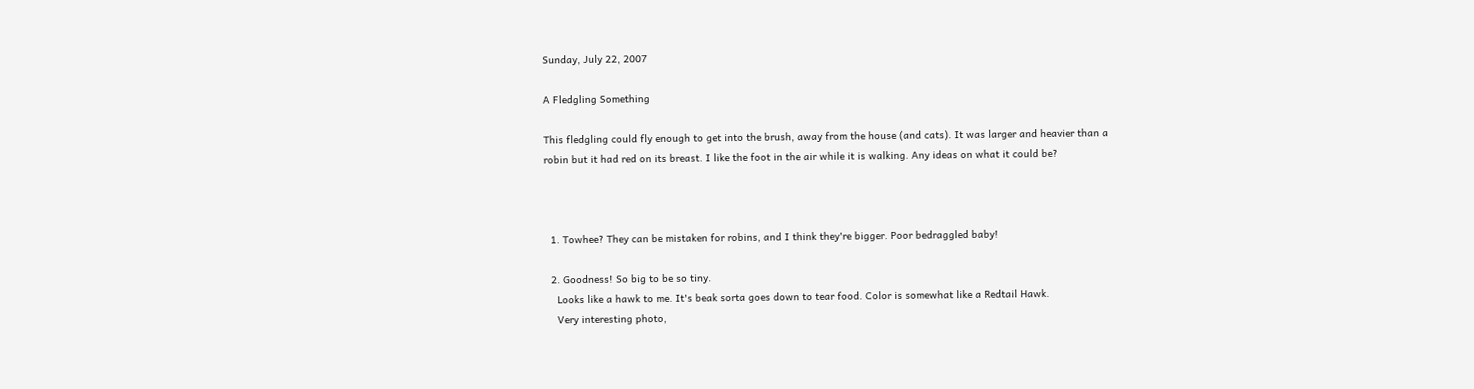Sunday, July 22, 2007

A Fledgling Something

This fledgling could fly enough to get into the brush, away from the house (and cats). It was larger and heavier than a robin but it had red on its breast. I like the foot in the air while it is walking. Any ideas on what it could be?



  1. Towhee? They can be mistaken for robins, and I think they're bigger. Poor bedraggled baby!

  2. Goodness! So big to be so tiny.
    Looks like a hawk to me. It's beak sorta goes down to tear food. Color is somewhat like a Redtail Hawk.
    Very interesting photo,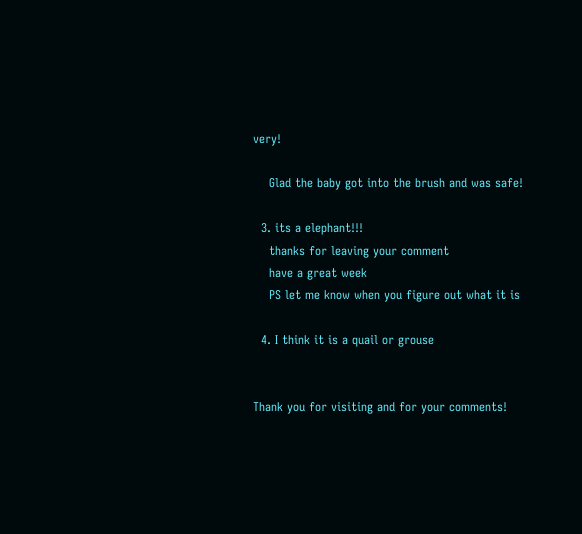very!

    Glad the baby got into the brush and was safe!

  3. its a elephant!!!
    thanks for leaving your comment
    have a great week
    PS let me know when you figure out what it is

  4. I think it is a quail or grouse


Thank you for visiting and for your comments!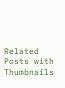Related Posts with Thumbnails